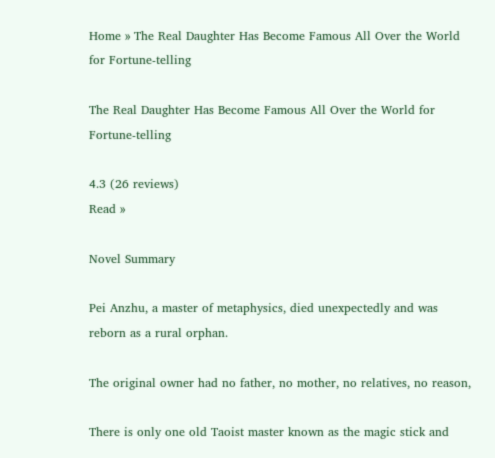Home » The Real Daughter Has Become Famous All Over the World for Fortune-telling

The Real Daughter Has Become Famous All Over the World for Fortune-telling

4.3 (26 reviews)
Read »

Novel Summary

Pei Anzhu, a master of metaphysics, died unexpectedly and was reborn as a rural orphan.

The original owner had no father, no mother, no relatives, no reason,

There is only one old Taoist master known as the magic stick and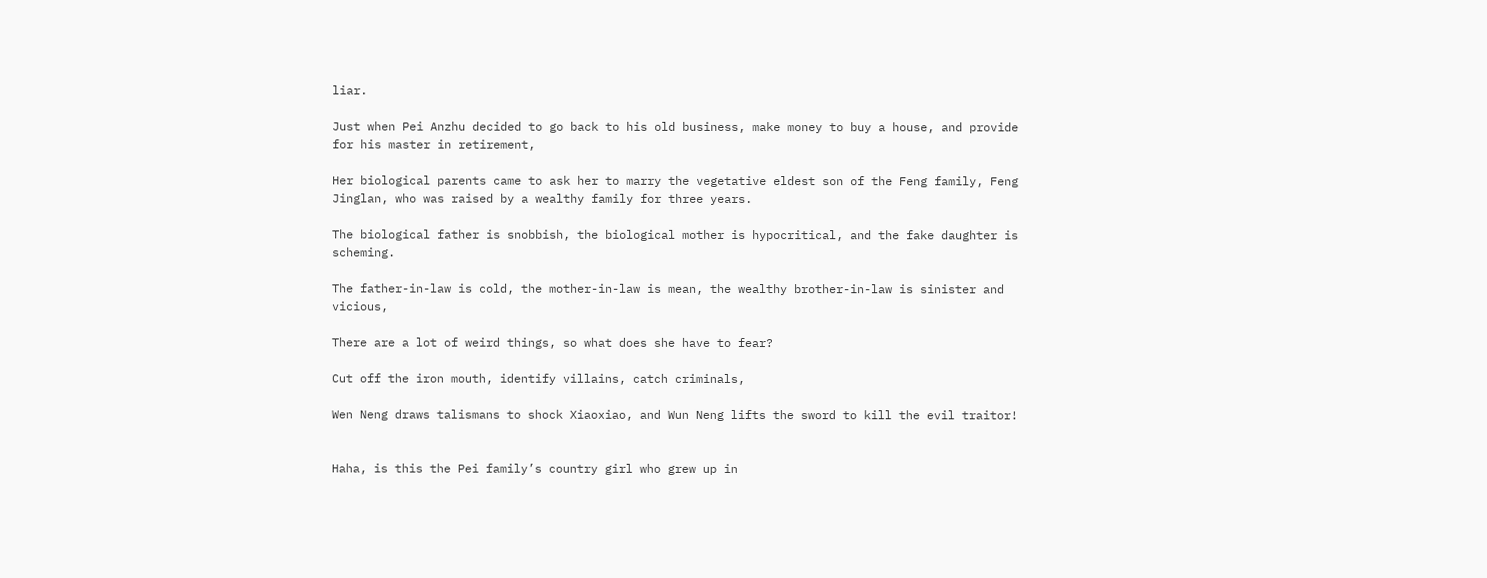liar.

Just when Pei Anzhu decided to go back to his old business, make money to buy a house, and provide for his master in retirement,

Her biological parents came to ask her to marry the vegetative eldest son of the Feng family, Feng Jinglan, who was raised by a wealthy family for three years.

The biological father is snobbish, the biological mother is hypocritical, and the fake daughter is scheming.

The father-in-law is cold, the mother-in-law is mean, the wealthy brother-in-law is sinister and vicious,

There are a lot of weird things, so what does she have to fear?

Cut off the iron mouth, identify villains, catch criminals,

Wen Neng draws talismans to shock Xiaoxiao, and Wun Neng lifts the sword to kill the evil traitor!


Haha, is this the Pei family’s country girl who grew up in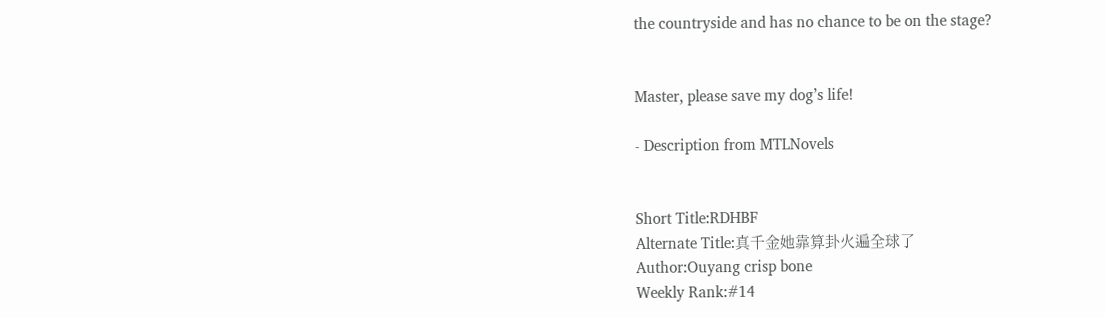the countryside and has no chance to be on the stage?


Master, please save my dog’s life!

- Description from MTLNovels


Short Title:RDHBF
Alternate Title:真千金她靠算卦火遍全球了
Author:Ouyang crisp bone
Weekly Rank:#14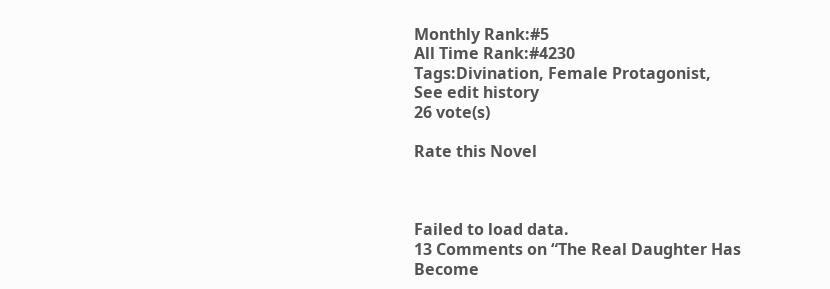Monthly Rank:#5
All Time Rank:#4230
Tags:Divination, Female Protagonist,
See edit history
26 vote(s)

Rate this Novel



Failed to load data.
13 Comments on “The Real Daughter Has Become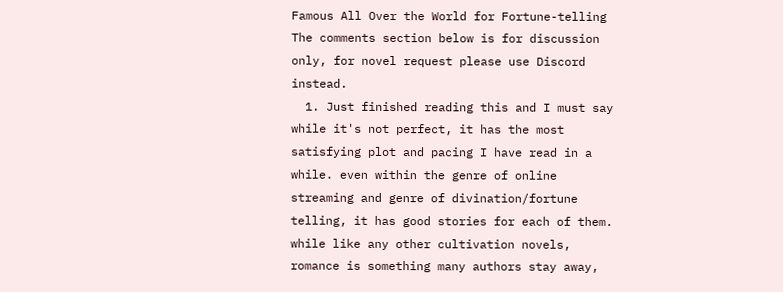Famous All Over the World for Fortune-telling
The comments section below is for discussion only, for novel request please use Discord instead.
  1. Just finished reading this and I must say while it's not perfect, it has the most satisfying plot and pacing I have read in a while. even within the genre of online streaming and genre of divination/fortune telling, it has good stories for each of them. while like any other cultivation novels, romance is something many authors stay away,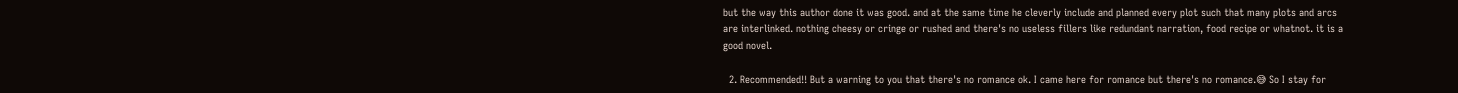but the way this author done it was good. and at the same time he cleverly include and planned every plot such that many plots and arcs are interlinked. nothing cheesy or cringe or rushed and there's no useless fillers like redundant narration, food recipe or whatnot. it is a good novel.

  2. Recommended!! But a warning to you that there's no romance ok. I came here for romance but there's no romance.😅 So I stay for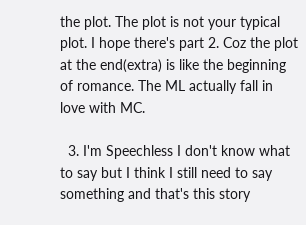the plot. The plot is not your typical plot. I hope there's part 2. Coz the plot at the end(extra) is like the beginning of romance. The ML actually fall in love with MC.

  3. I'm Speechless I don't know what to say but I think I still need to say something and that's this story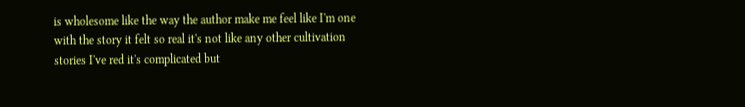is wholesome like the way the author make me feel like I'm one with the story it felt so real it's not like any other cultivation stories I've red it's complicated but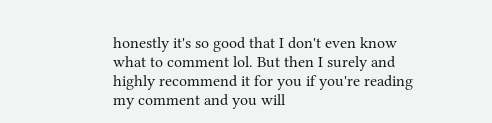honestly it's so good that I don't even know what to comment lol. But then I surely and highly recommend it for you if you're reading my comment and you will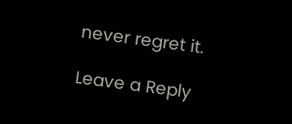never regret it.

Leave a Reply